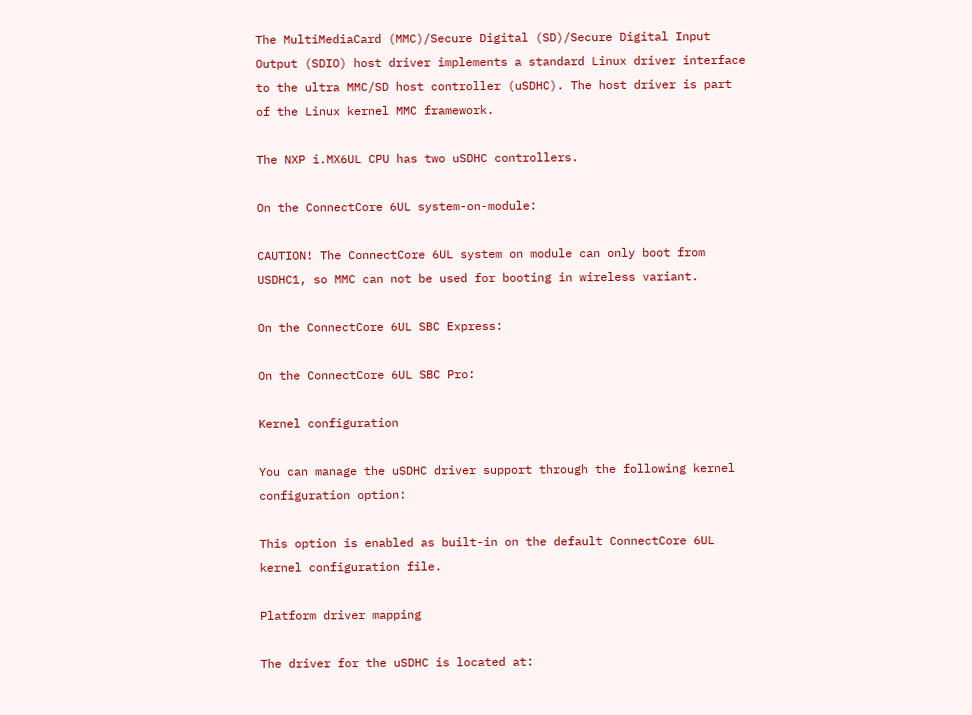The MultiMediaCard (MMC)/Secure Digital (SD)/Secure Digital Input Output (SDIO) host driver implements a standard Linux driver interface to the ultra MMC/SD host controller (uSDHC). The host driver is part of the Linux kernel MMC framework.

The NXP i.MX6UL CPU has two uSDHC controllers.

On the ConnectCore 6UL system-on-module:

CAUTION! The ConnectCore 6UL system on module can only boot from USDHC1, so MMC can not be used for booting in wireless variant.

On the ConnectCore 6UL SBC Express:

On the ConnectCore 6UL SBC Pro:

Kernel configuration

You can manage the uSDHC driver support through the following kernel configuration option:

This option is enabled as built-in on the default ConnectCore 6UL kernel configuration file.

Platform driver mapping

The driver for the uSDHC is located at: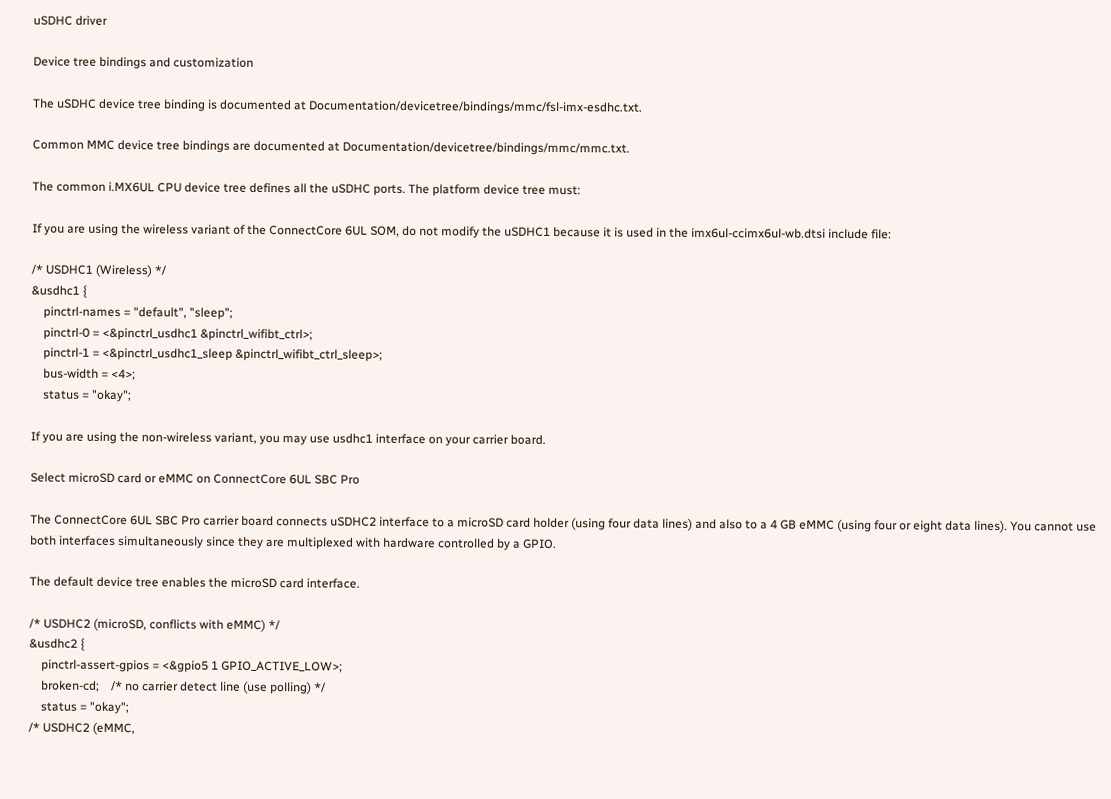uSDHC driver

Device tree bindings and customization

The uSDHC device tree binding is documented at Documentation/devicetree/bindings/mmc/fsl-imx-esdhc.txt.

Common MMC device tree bindings are documented at Documentation/devicetree/bindings/mmc/mmc.txt.

The common i.MX6UL CPU device tree defines all the uSDHC ports. The platform device tree must:

If you are using the wireless variant of the ConnectCore 6UL SOM, do not modify the uSDHC1 because it is used in the imx6ul-ccimx6ul-wb.dtsi include file:

/* USDHC1 (Wireless) */
&usdhc1 {
    pinctrl-names = "default", "sleep";
    pinctrl-0 = <&pinctrl_usdhc1 &pinctrl_wifibt_ctrl>;
    pinctrl-1 = <&pinctrl_usdhc1_sleep &pinctrl_wifibt_ctrl_sleep>;
    bus-width = <4>;
    status = "okay";

If you are using the non-wireless variant, you may use usdhc1 interface on your carrier board.

Select microSD card or eMMC on ConnectCore 6UL SBC Pro

The ConnectCore 6UL SBC Pro carrier board connects uSDHC2 interface to a microSD card holder (using four data lines) and also to a 4 GB eMMC (using four or eight data lines). You cannot use both interfaces simultaneously since they are multiplexed with hardware controlled by a GPIO.

The default device tree enables the microSD card interface.

/* USDHC2 (microSD, conflicts with eMMC) */
&usdhc2 {
    pinctrl-assert-gpios = <&gpio5 1 GPIO_ACTIVE_LOW>;
    broken-cd;    /* no carrier detect line (use polling) */
    status = "okay";
/* USDHC2 (eMMC,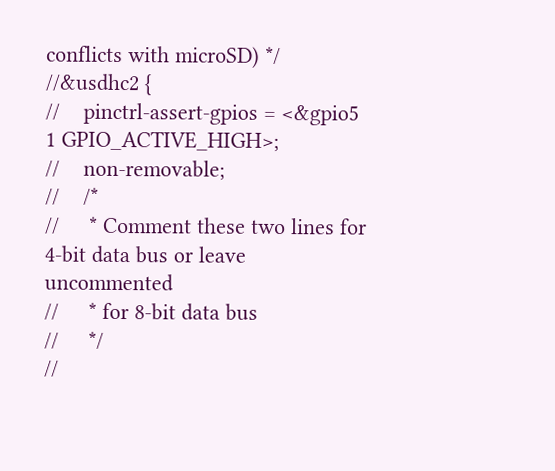conflicts with microSD) */
//&usdhc2 {
//    pinctrl-assert-gpios = <&gpio5 1 GPIO_ACTIVE_HIGH>;
//    non-removable;
//    /*
//     * Comment these two lines for 4-bit data bus or leave uncommented
//     * for 8-bit data bus
//     */
//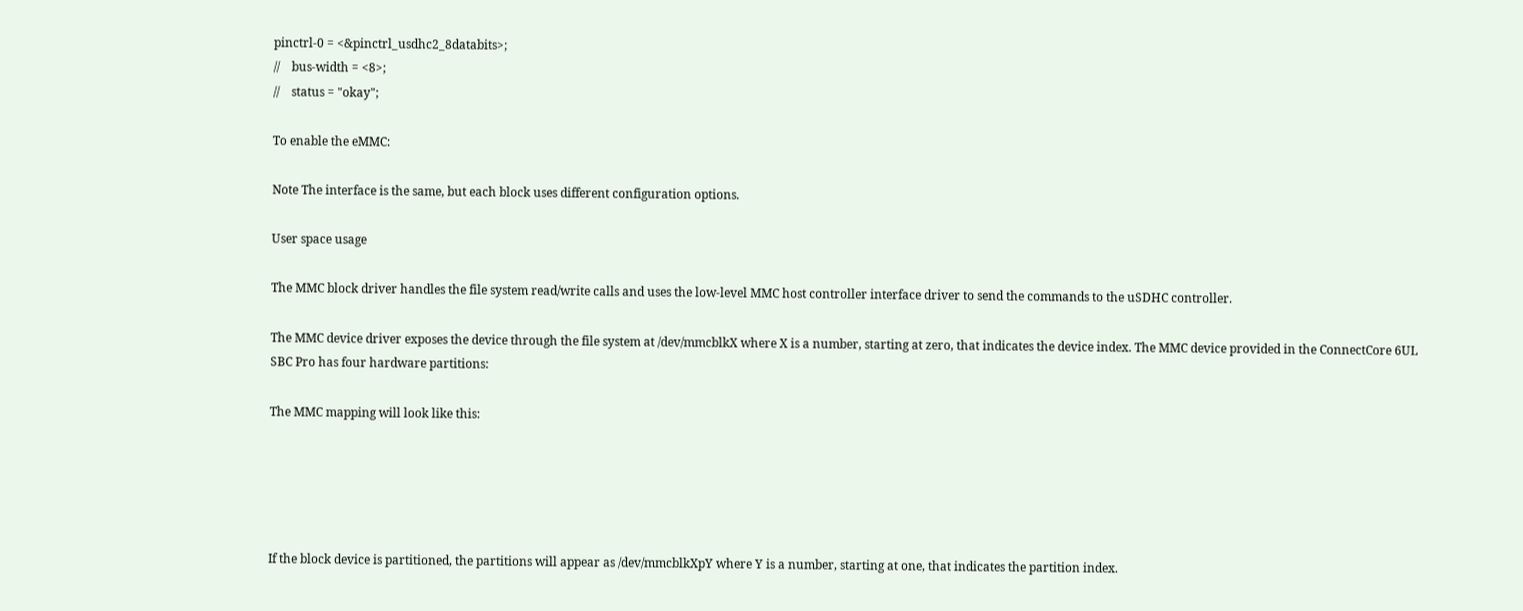pinctrl-0 = <&pinctrl_usdhc2_8databits>;
//    bus-width = <8>;
//    status = "okay";

To enable the eMMC:

Note The interface is the same, but each block uses different configuration options.

User space usage

The MMC block driver handles the file system read/write calls and uses the low-level MMC host controller interface driver to send the commands to the uSDHC controller.

The MMC device driver exposes the device through the file system at /dev/mmcblkX where X is a number, starting at zero, that indicates the device index. The MMC device provided in the ConnectCore 6UL SBC Pro has four hardware partitions:

The MMC mapping will look like this:





If the block device is partitioned, the partitions will appear as /dev/mmcblkXpY where Y is a number, starting at one, that indicates the partition index.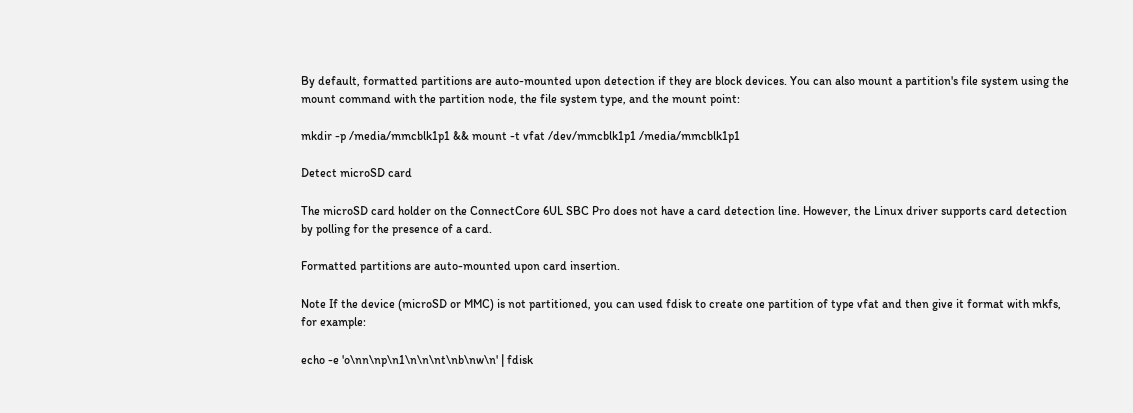By default, formatted partitions are auto-mounted upon detection if they are block devices. You can also mount a partition's file system using the mount command with the partition node, the file system type, and the mount point:

mkdir -p /media/mmcblk1p1 && mount -t vfat /dev/mmcblk1p1 /media/mmcblk1p1

Detect microSD card

The microSD card holder on the ConnectCore 6UL SBC Pro does not have a card detection line. However, the Linux driver supports card detection by polling for the presence of a card.

Formatted partitions are auto-mounted upon card insertion.

Note If the device (microSD or MMC) is not partitioned, you can used fdisk to create one partition of type vfat and then give it format with mkfs, for example:

echo -e 'o\nn\np\n1\n\n\nt\nb\nw\n' | fdisk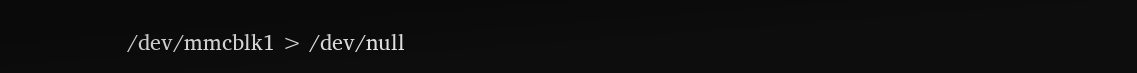/dev/mmcblk1 > /dev/null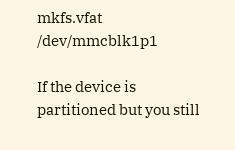mkfs.vfat /dev/mmcblk1p1

If the device is partitioned but you still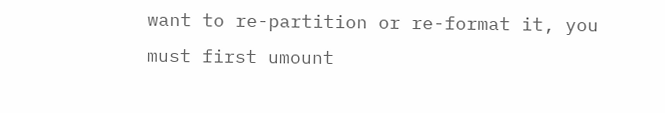want to re-partition or re-format it, you must first umount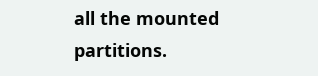all the mounted partitions.